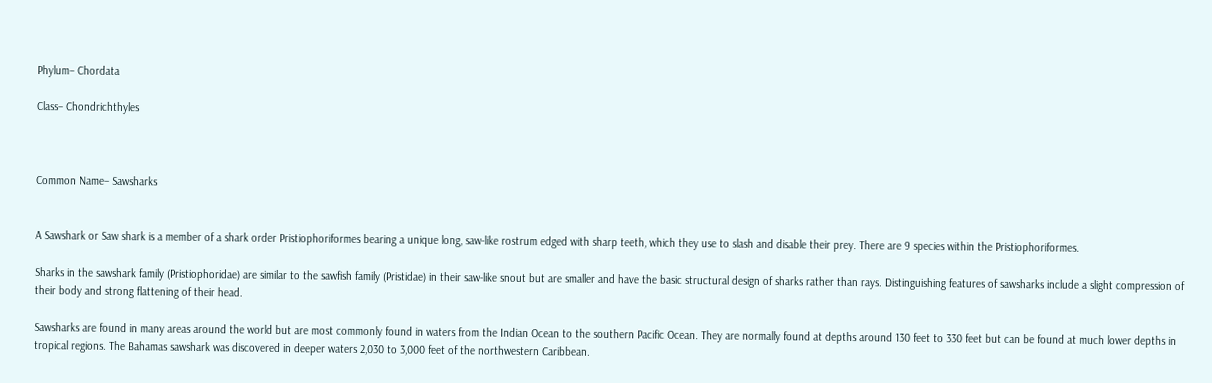Phylum– Chordata

Class– Chondrichthyles



Common Name– Sawsharks


A Sawshark or Saw shark is a member of a shark order Pristiophoriformes bearing a unique long, saw-like rostrum edged with sharp teeth, which they use to slash and disable their prey. There are 9 species within the Pristiophoriformes.

Sharks in the sawshark family (Pristiophoridae) are similar to the sawfish family (Pristidae) in their saw-like snout but are smaller and have the basic structural design of sharks rather than rays. Distinguishing features of sawsharks include a slight compression of their body and strong flattening of their head.

Sawsharks are found in many areas around the world but are most commonly found in waters from the Indian Ocean to the southern Pacific Ocean. They are normally found at depths around 130 feet to 330 feet but can be found at much lower depths in tropical regions. The Bahamas sawshark was discovered in deeper waters 2,030 to 3,000 feet of the northwestern Caribbean.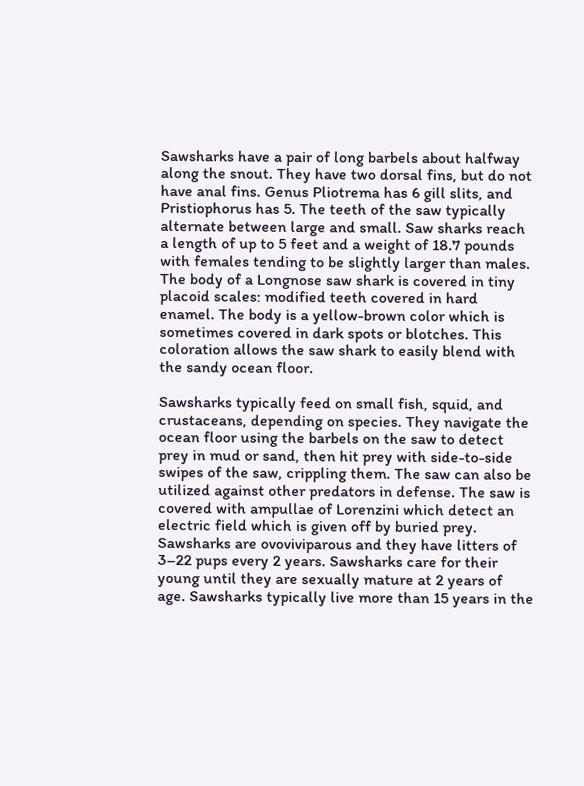Sawsharks have a pair of long barbels about halfway along the snout. They have two dorsal fins, but do not have anal fins. Genus Pliotrema has 6 gill slits, and Pristiophorus has 5. The teeth of the saw typically alternate between large and small. Saw sharks reach a length of up to 5 feet and a weight of 18.7 pounds with females tending to be slightly larger than males. The body of a Longnose saw shark is covered in tiny placoid scales: modified teeth covered in hard enamel. The body is a yellow-brown color which is sometimes covered in dark spots or blotches. This coloration allows the saw shark to easily blend with the sandy ocean floor.

Sawsharks typically feed on small fish, squid, and crustaceans, depending on species. They navigate the ocean floor using the barbels on the saw to detect prey in mud or sand, then hit prey with side-to-side swipes of the saw, crippling them. The saw can also be utilized against other predators in defense. The saw is covered with ampullae of Lorenzini which detect an electric field which is given off by buried prey. Sawsharks are ovoviviparous and they have litters of 3–22 pups every 2 years. Sawsharks care for their young until they are sexually mature at 2 years of age. Sawsharks typically live more than 15 years in the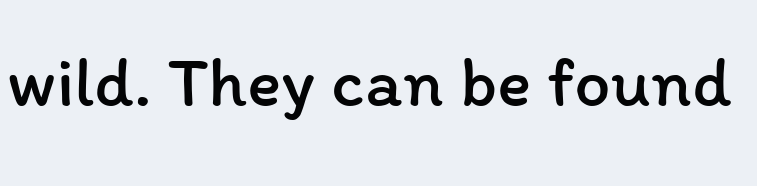wild. They can be found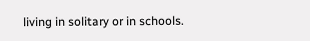living in solitary or in schools.